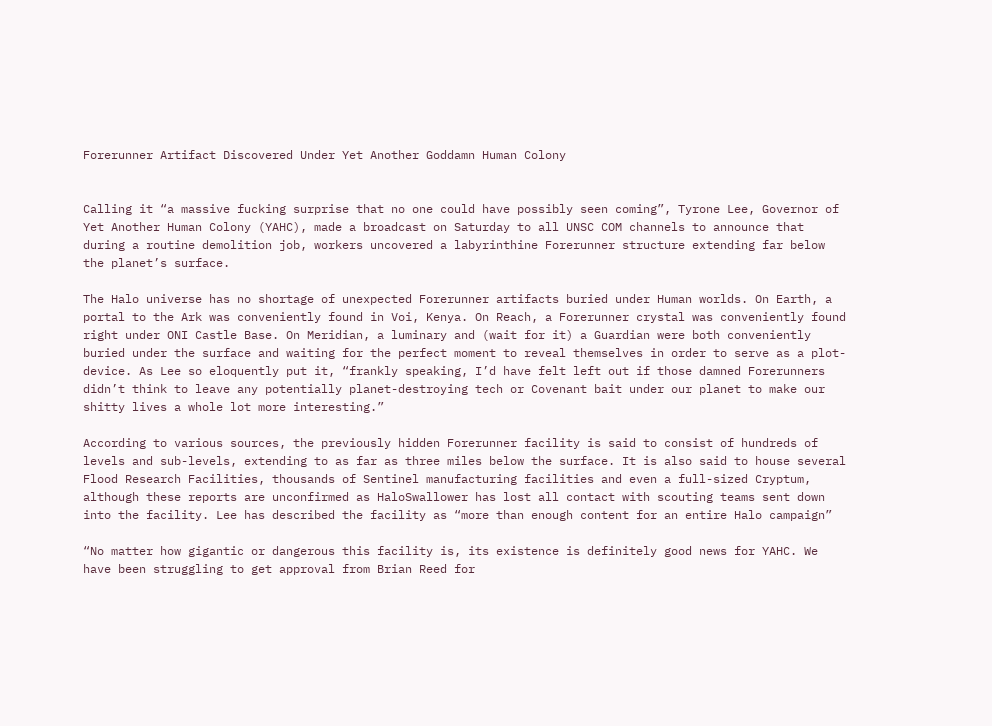Forerunner Artifact Discovered Under Yet Another Goddamn Human Colony


Calling it “a massive fucking surprise that no one could have possibly seen coming”, Tyrone Lee, Governor of Yet Another Human Colony (YAHC), made a broadcast on Saturday to all UNSC COM channels to announce that during a routine demolition job, workers uncovered a labyrinthine Forerunner structure extending far below the planet’s surface.

The Halo universe has no shortage of unexpected Forerunner artifacts buried under Human worlds. On Earth, a portal to the Ark was conveniently found in Voi, Kenya. On Reach, a Forerunner crystal was conveniently found right under ONI Castle Base. On Meridian, a luminary and (wait for it) a Guardian were both conveniently buried under the surface and waiting for the perfect moment to reveal themselves in order to serve as a plot-device. As Lee so eloquently put it, “frankly speaking, I’d have felt left out if those damned Forerunners didn’t think to leave any potentially planet-destroying tech or Covenant bait under our planet to make our shitty lives a whole lot more interesting.”

According to various sources, the previously hidden Forerunner facility is said to consist of hundreds of levels and sub-levels, extending to as far as three miles below the surface. It is also said to house several Flood Research Facilities, thousands of Sentinel manufacturing facilities and even a full-sized Cryptum, although these reports are unconfirmed as HaloSwallower has lost all contact with scouting teams sent down into the facility. Lee has described the facility as “more than enough content for an entire Halo campaign”

“No matter how gigantic or dangerous this facility is, its existence is definitely good news for YAHC. We have been struggling to get approval from Brian Reed for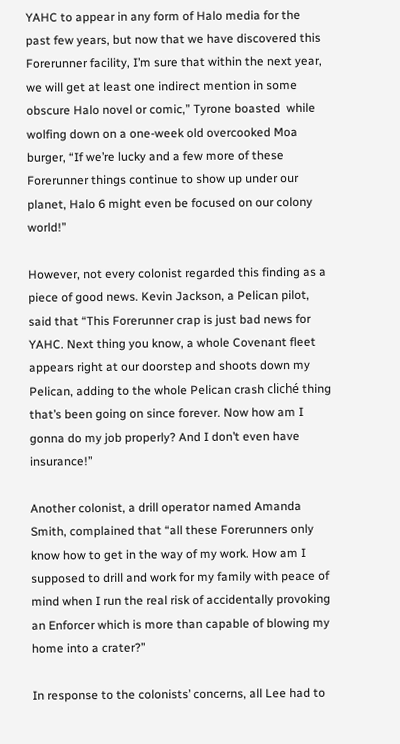YAHC to appear in any form of Halo media for the past few years, but now that we have discovered this Forerunner facility, I’m sure that within the next year, we will get at least one indirect mention in some obscure Halo novel or comic,” Tyrone boasted  while wolfing down on a one-week old overcooked Moa burger, “If we’re lucky and a few more of these Forerunner things continue to show up under our planet, Halo 6 might even be focused on our colony world!”

However, not every colonist regarded this finding as a piece of good news. Kevin Jackson, a Pelican pilot, said that “This Forerunner crap is just bad news for YAHC. Next thing you know, a whole Covenant fleet appears right at our doorstep and shoots down my Pelican, adding to the whole Pelican crash cliché thing that’s been going on since forever. Now how am I gonna do my job properly? And I don’t even have insurance!”

Another colonist, a drill operator named Amanda Smith, complained that “all these Forerunners only know how to get in the way of my work. How am I supposed to drill and work for my family with peace of mind when I run the real risk of accidentally provoking an Enforcer which is more than capable of blowing my home into a crater?”

In response to the colonists’ concerns, all Lee had to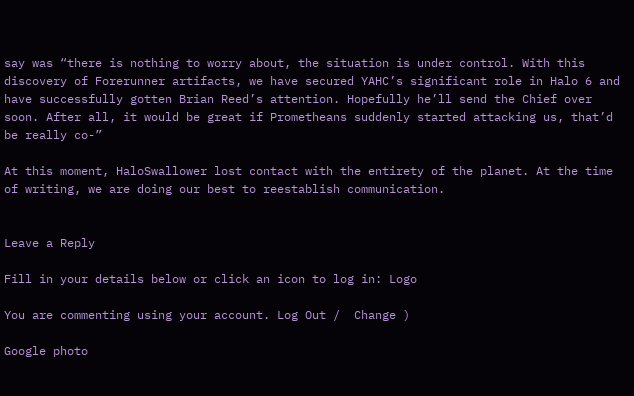say was “there is nothing to worry about, the situation is under control. With this discovery of Forerunner artifacts, we have secured YAHC’s significant role in Halo 6 and have successfully gotten Brian Reed’s attention. Hopefully he’ll send the Chief over soon. After all, it would be great if Prometheans suddenly started attacking us, that’d be really co-”

At this moment, HaloSwallower lost contact with the entirety of the planet. At the time of writing, we are doing our best to reestablish communication.


Leave a Reply

Fill in your details below or click an icon to log in: Logo

You are commenting using your account. Log Out /  Change )

Google photo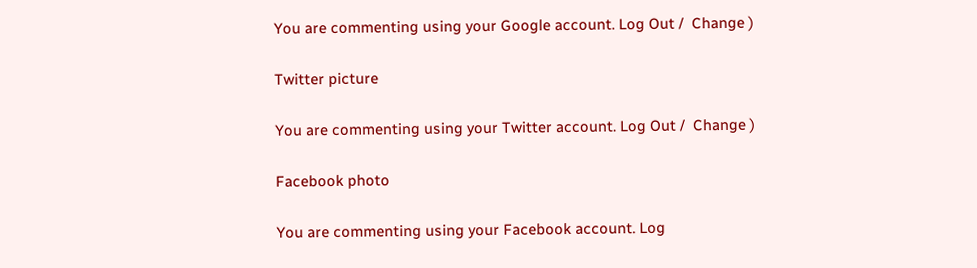You are commenting using your Google account. Log Out /  Change )

Twitter picture

You are commenting using your Twitter account. Log Out /  Change )

Facebook photo

You are commenting using your Facebook account. Log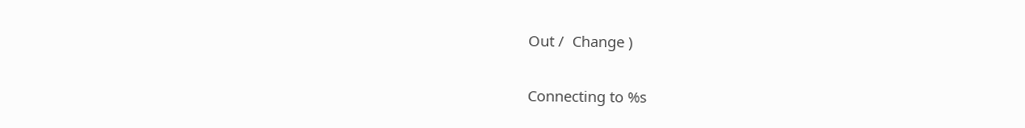Out /  Change )

Connecting to %s